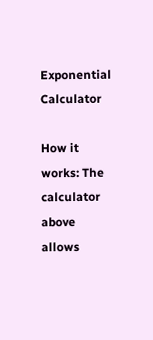Exponential Calculator

How it works: The calculator above allows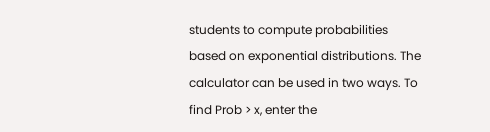students to compute probabilities based on exponential distributions. The calculator can be used in two ways. To find Prob > x, enter the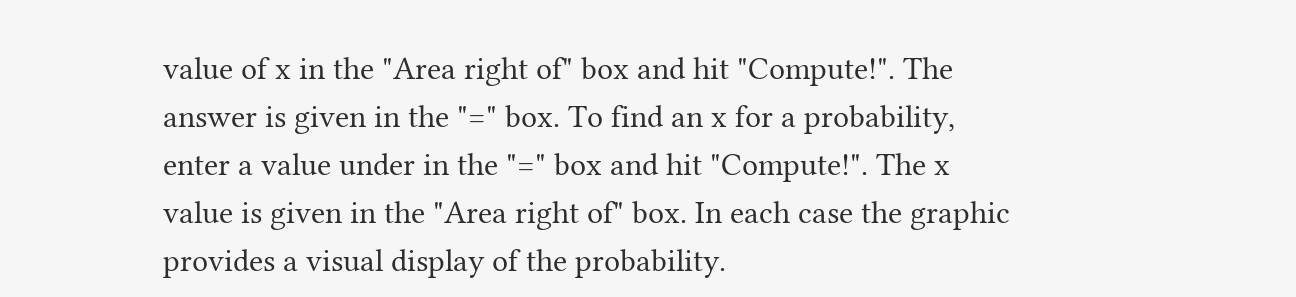value of x in the "Area right of" box and hit "Compute!". The answer is given in the "=" box. To find an x for a probability, enter a value under in the "=" box and hit "Compute!". The x value is given in the "Area right of" box. In each case the graphic provides a visual display of the probability.